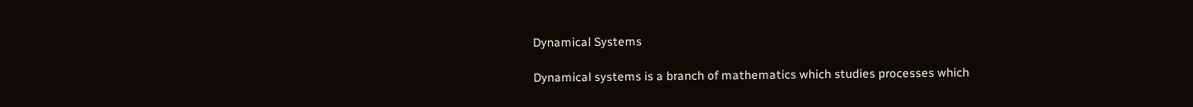Dynamical Systems

Dynamical systems is a branch of mathematics which studies processes which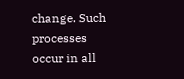change. Such processes occur in all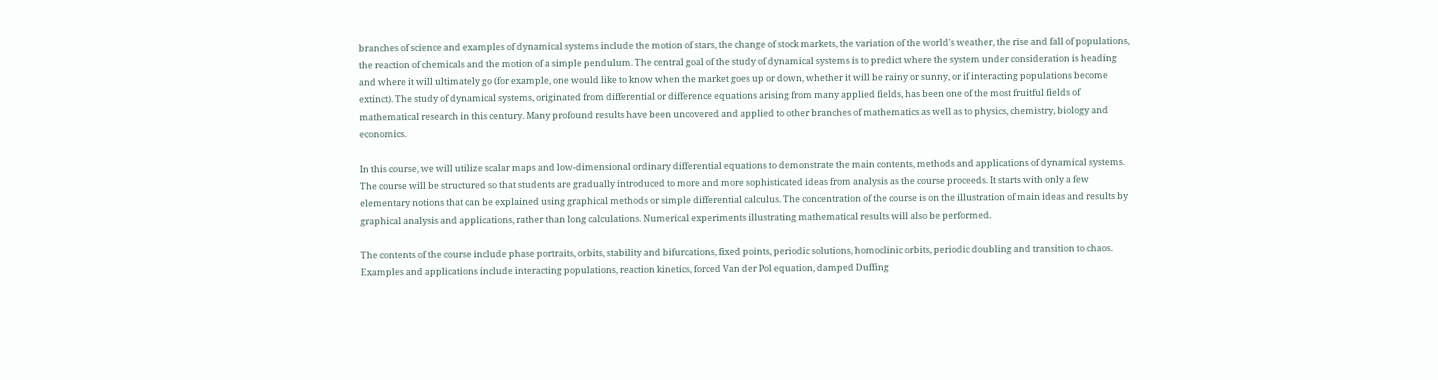branches of science and examples of dynamical systems include the motion of stars, the change of stock markets, the variation of the world's weather, the rise and fall of populations, the reaction of chemicals and the motion of a simple pendulum. The central goal of the study of dynamical systems is to predict where the system under consideration is heading and where it will ultimately go (for example, one would like to know when the market goes up or down, whether it will be rainy or sunny, or if interacting populations become extinct). The study of dynamical systems, originated from differential or difference equations arising from many applied fields, has been one of the most fruitful fields of mathematical research in this century. Many profound results have been uncovered and applied to other branches of mathematics as well as to physics, chemistry, biology and economics.

In this course, we will utilize scalar maps and low-dimensional ordinary differential equations to demonstrate the main contents, methods and applications of dynamical systems. The course will be structured so that students are gradually introduced to more and more sophisticated ideas from analysis as the course proceeds. It starts with only a few elementary notions that can be explained using graphical methods or simple differential calculus. The concentration of the course is on the illustration of main ideas and results by graphical analysis and applications, rather than long calculations. Numerical experiments illustrating mathematical results will also be performed.

The contents of the course include phase portraits, orbits, stability and bifurcations, fixed points, periodic solutions, homoclinic orbits, periodic doubling and transition to chaos. Examples and applications include interacting populations, reaction kinetics, forced Van der Pol equation, damped Duffing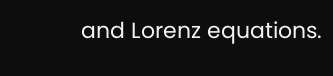and Lorenz equations.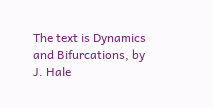The text is Dynamics and Bifurcations, by J. Hale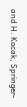and H. Kocak, Springer-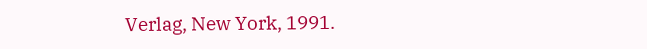Verlag, New York, 1991.